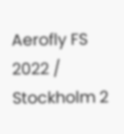Aerofly FS 2022 / Stockholm 2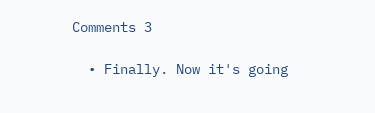Comments 3

  • Finally. Now it's going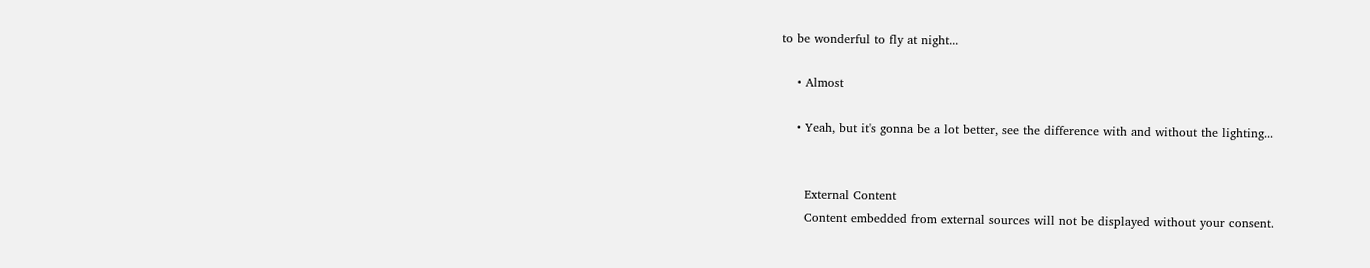to be wonderful to fly at night...

    • Almost

    • Yeah, but it's gonna be a lot better, see the difference with and without the lighting...


      External Content
      Content embedded from external sources will not be displayed without your consent.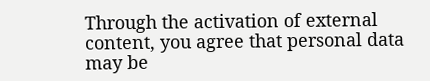Through the activation of external content, you agree that personal data may be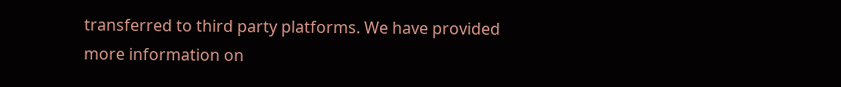transferred to third party platforms. We have provided more information on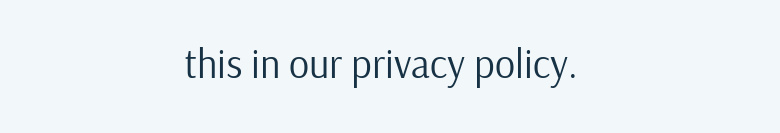this in our privacy policy.